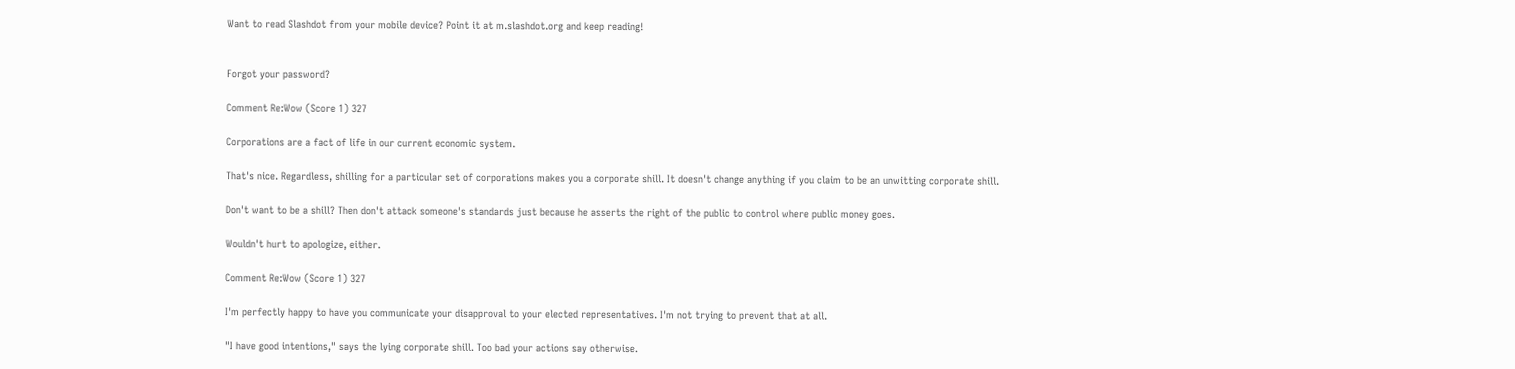Want to read Slashdot from your mobile device? Point it at m.slashdot.org and keep reading!


Forgot your password?

Comment Re:Wow (Score 1) 327

Corporations are a fact of life in our current economic system.

That's nice. Regardless, shilling for a particular set of corporations makes you a corporate shill. It doesn't change anything if you claim to be an unwitting corporate shill.

Don't want to be a shill? Then don't attack someone's standards just because he asserts the right of the public to control where public money goes.

Wouldn't hurt to apologize, either.

Comment Re:Wow (Score 1) 327

I'm perfectly happy to have you communicate your disapproval to your elected representatives. I'm not trying to prevent that at all.

"I have good intentions," says the lying corporate shill. Too bad your actions say otherwise.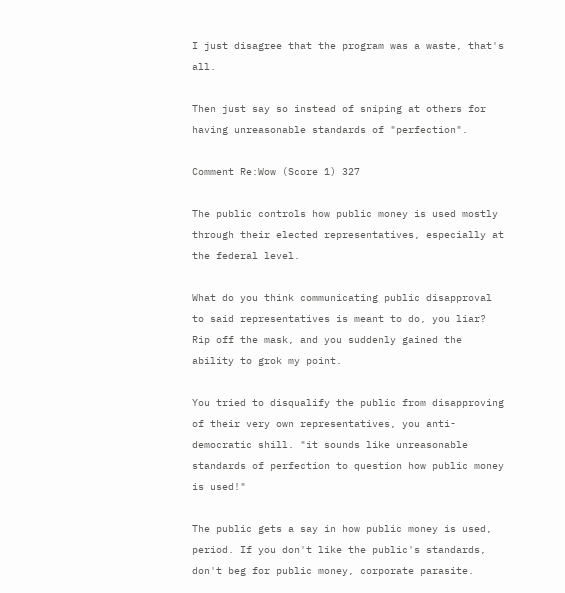I just disagree that the program was a waste, that's all.

Then just say so instead of sniping at others for having unreasonable standards of "perfection".

Comment Re:Wow (Score 1) 327

The public controls how public money is used mostly through their elected representatives, especially at the federal level.

What do you think communicating public disapproval to said representatives is meant to do, you liar? Rip off the mask, and you suddenly gained the ability to grok my point.

You tried to disqualify the public from disapproving of their very own representatives, you anti-democratic shill. "it sounds like unreasonable standards of perfection to question how public money is used!"

The public gets a say in how public money is used, period. If you don't like the public's standards, don't beg for public money, corporate parasite.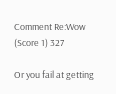Comment Re:Wow (Score 1) 327

Or you fail at getting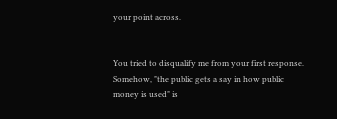your point across.


You tried to disqualify me from your first response. Somehow, "the public gets a say in how public money is used" is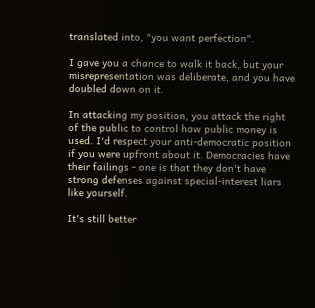translated into, "you want perfection".

I gave you a chance to walk it back, but your misrepresentation was deliberate, and you have doubled down on it.

In attacking my position, you attack the right of the public to control how public money is used. I'd respect your anti-democratic position if you were upfront about it. Democracies have their failings - one is that they don't have strong defenses against special-interest liars like yourself.

It's still better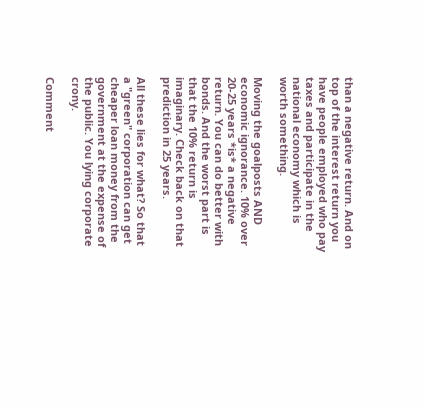than a negative return. And on top of the interest return you have people employed who pay taxes and participate in the national economy which is worth something.

Moving the goalposts AND economic ignorance. 10% over 20-25 years *is* a negative return. You can do better with bonds. And the worst part is that the 10% return is imaginary. Check back on that prediction in 25 years.

All these lies for what? So that a "green" corporation can get cheaper loan money from the government at the expense of the public. You lying corporate crony.

Comment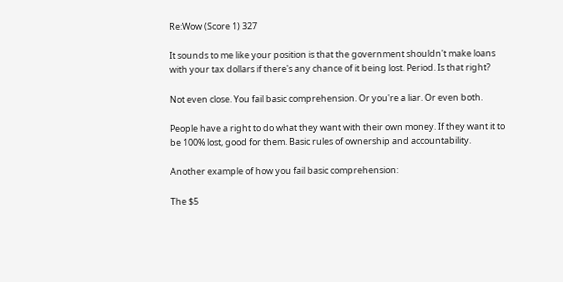Re:Wow (Score 1) 327

It sounds to me like your position is that the government shouldn't make loans with your tax dollars if there's any chance of it being lost. Period. Is that right?

Not even close. You fail basic comprehension. Or you're a liar. Or even both.

People have a right to do what they want with their own money. If they want it to be 100% lost, good for them. Basic rules of ownership and accountability.

Another example of how you fail basic comprehension:

The $5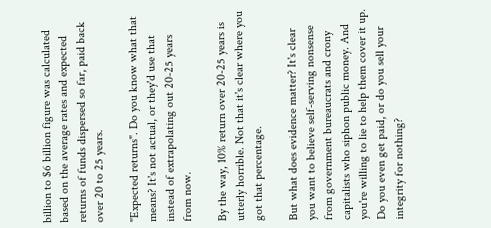billion to $6 billion figure was calculated based on the average rates and expected returns of funds dispersed so far, paid back over 20 to 25 years.

"Expected returns". Do you know what that means? It's not actual, or they'd use that instead of extrapolating out 20-25 years from now.

By the way, 10% return over 20-25 years is utterly horrible. Not that it's clear where you got that percentage.

But what does evidence matter? It's clear you want to believe self-serving nonsense from government bureaucrats and crony capitalists who siphon public money. And you're willing to lie to help them cover it up. Do you even get paid, or do you sell your integrity for nothing?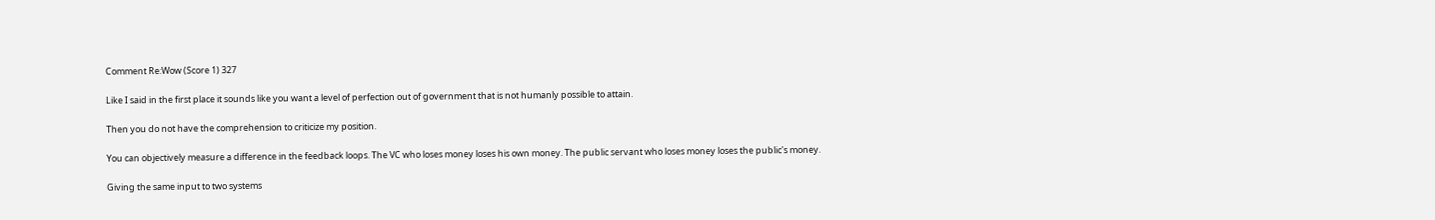Comment Re:Wow (Score 1) 327

Like I said in the first place it sounds like you want a level of perfection out of government that is not humanly possible to attain.

Then you do not have the comprehension to criticize my position.

You can objectively measure a difference in the feedback loops. The VC who loses money loses his own money. The public servant who loses money loses the public's money.

Giving the same input to two systems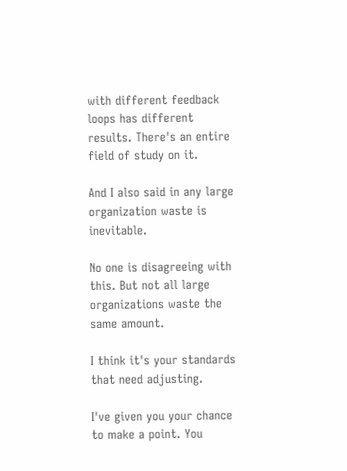with different feedback loops has different results. There's an entire field of study on it.

And I also said in any large organization waste is inevitable.

No one is disagreeing with this. But not all large organizations waste the same amount.

I think it's your standards that need adjusting.

I've given you your chance to make a point. You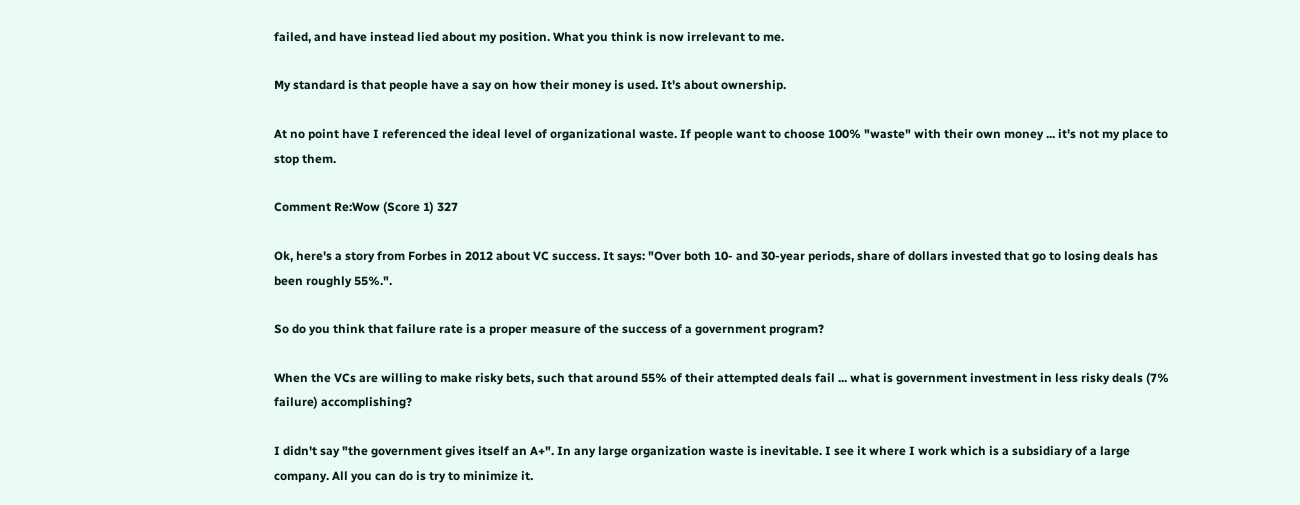failed, and have instead lied about my position. What you think is now irrelevant to me.

My standard is that people have a say on how their money is used. It's about ownership.

At no point have I referenced the ideal level of organizational waste. If people want to choose 100% "waste" with their own money ... it's not my place to stop them.

Comment Re:Wow (Score 1) 327

Ok, here's a story from Forbes in 2012 about VC success. It says: "Over both 10- and 30-year periods, share of dollars invested that go to losing deals has been roughly 55%.".

So do you think that failure rate is a proper measure of the success of a government program?

When the VCs are willing to make risky bets, such that around 55% of their attempted deals fail ... what is government investment in less risky deals (7% failure) accomplishing?

I didn't say "the government gives itself an A+". In any large organization waste is inevitable. I see it where I work which is a subsidiary of a large company. All you can do is try to minimize it.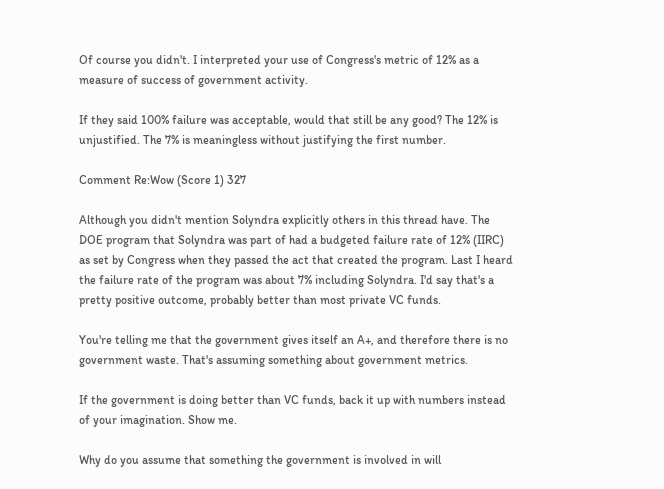Of course you didn't. I interpreted your use of Congress's metric of 12% as a measure of success of government activity.

If they said 100% failure was acceptable, would that still be any good? The 12% is unjustified. The 7% is meaningless without justifying the first number.

Comment Re:Wow (Score 1) 327

Although you didn't mention Solyndra explicitly others in this thread have. The DOE program that Solyndra was part of had a budgeted failure rate of 12% (IIRC) as set by Congress when they passed the act that created the program. Last I heard the failure rate of the program was about 7% including Solyndra. I'd say that's a pretty positive outcome, probably better than most private VC funds.

You're telling me that the government gives itself an A+, and therefore there is no government waste. That's assuming something about government metrics.

If the government is doing better than VC funds, back it up with numbers instead of your imagination. Show me.

Why do you assume that something the government is involved in will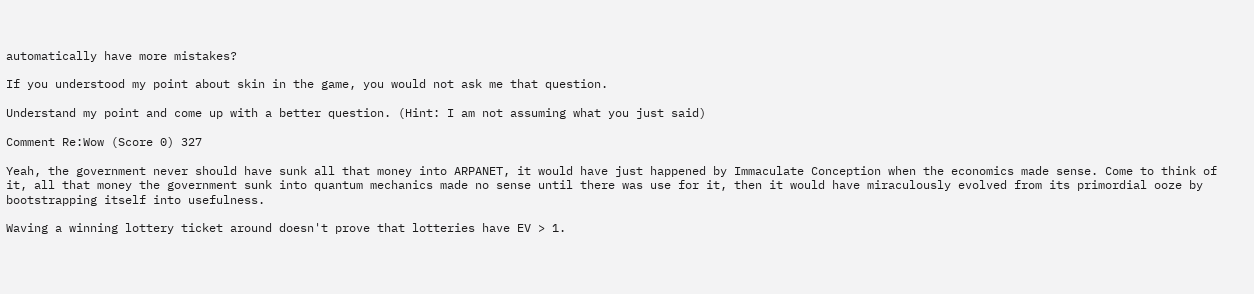automatically have more mistakes?

If you understood my point about skin in the game, you would not ask me that question.

Understand my point and come up with a better question. (Hint: I am not assuming what you just said)

Comment Re:Wow (Score 0) 327

Yeah, the government never should have sunk all that money into ARPANET, it would have just happened by Immaculate Conception when the economics made sense. Come to think of it, all that money the government sunk into quantum mechanics made no sense until there was use for it, then it would have miraculously evolved from its primordial ooze by bootstrapping itself into usefulness.

Waving a winning lottery ticket around doesn't prove that lotteries have EV > 1.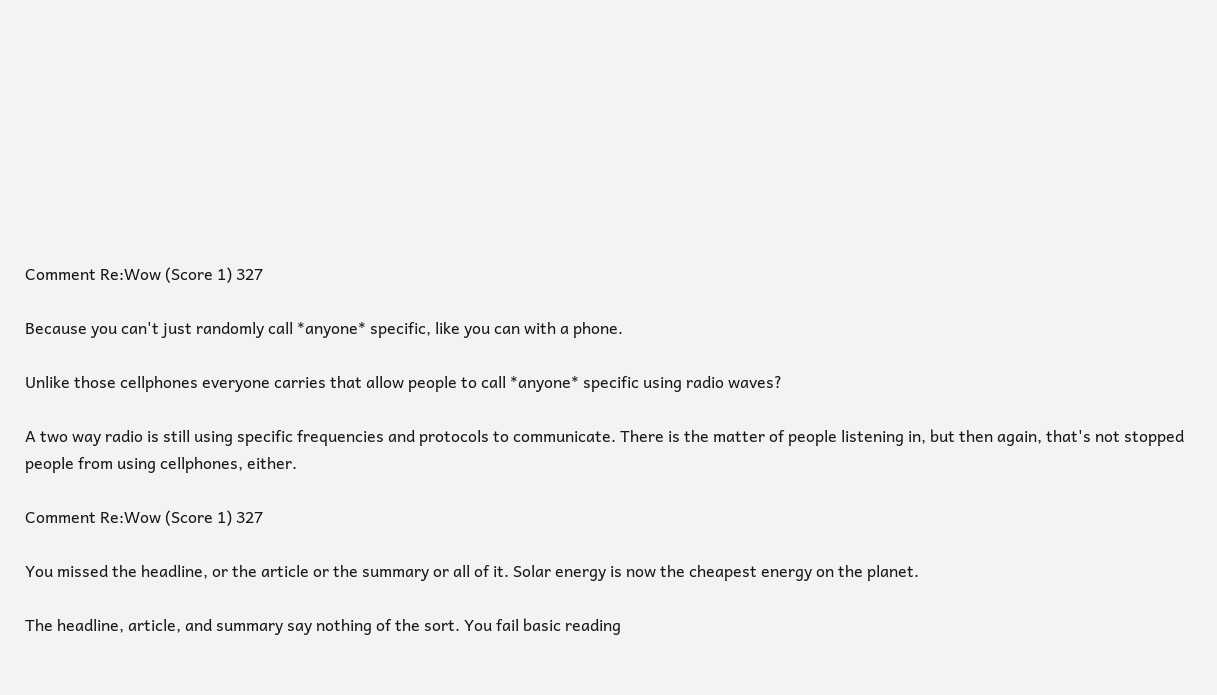Comment Re:Wow (Score 1) 327

Because you can't just randomly call *anyone* specific, like you can with a phone.

Unlike those cellphones everyone carries that allow people to call *anyone* specific using radio waves?

A two way radio is still using specific frequencies and protocols to communicate. There is the matter of people listening in, but then again, that's not stopped people from using cellphones, either.

Comment Re:Wow (Score 1) 327

You missed the headline, or the article or the summary or all of it. Solar energy is now the cheapest energy on the planet.

The headline, article, and summary say nothing of the sort. You fail basic reading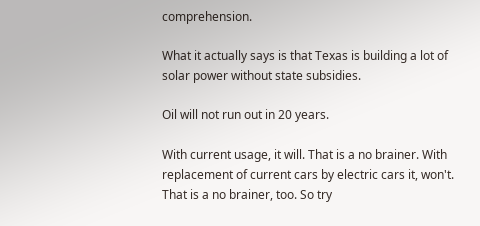comprehension.

What it actually says is that Texas is building a lot of solar power without state subsidies.

Oil will not run out in 20 years.

With current usage, it will. That is a no brainer. With replacement of current cars by electric cars it, won't. That is a no brainer, too. So try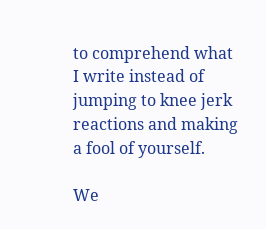to comprehend what I write instead of jumping to knee jerk reactions and making a fool of yourself.

We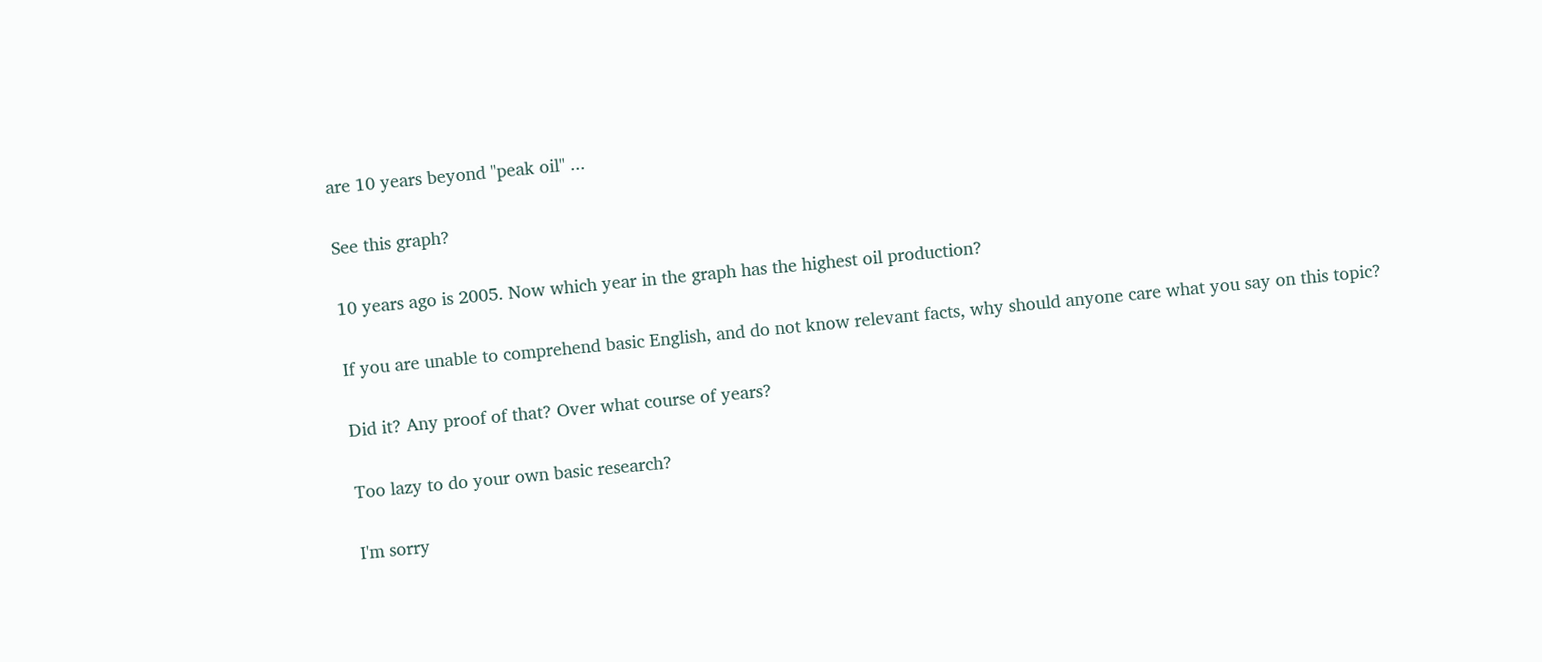are 10 years beyond "peak oil" ...

See this graph?

10 years ago is 2005. Now which year in the graph has the highest oil production?

If you are unable to comprehend basic English, and do not know relevant facts, why should anyone care what you say on this topic?

Did it? Any proof of that? Over what course of years?

Too lazy to do your own basic research?

I'm sorry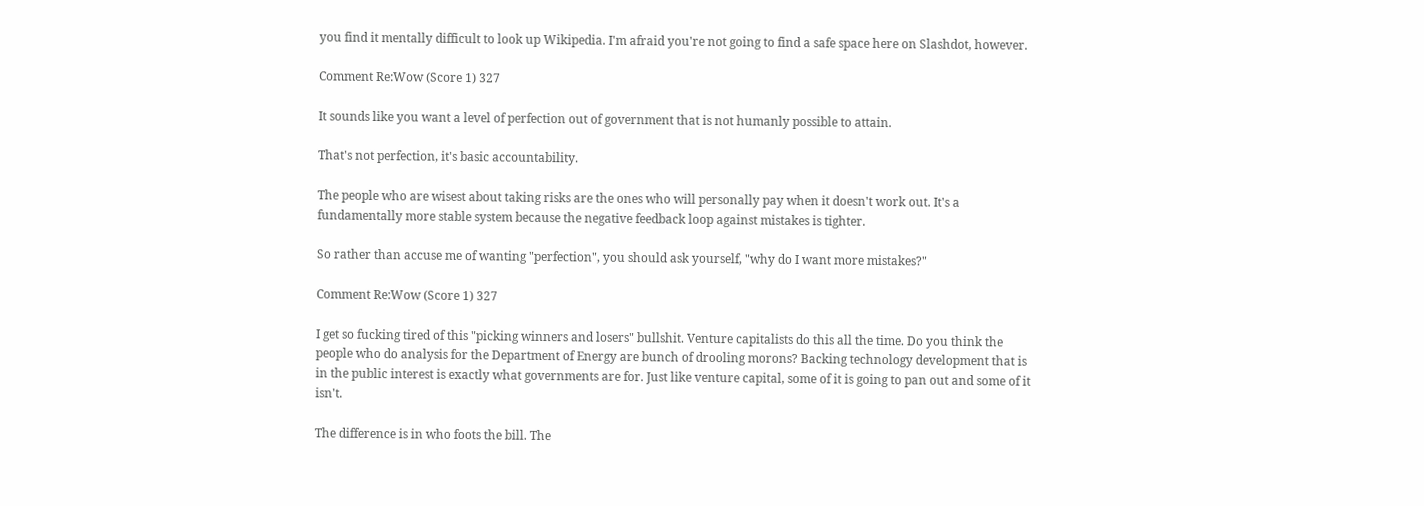you find it mentally difficult to look up Wikipedia. I'm afraid you're not going to find a safe space here on Slashdot, however.

Comment Re:Wow (Score 1) 327

It sounds like you want a level of perfection out of government that is not humanly possible to attain.

That's not perfection, it's basic accountability.

The people who are wisest about taking risks are the ones who will personally pay when it doesn't work out. It's a fundamentally more stable system because the negative feedback loop against mistakes is tighter.

So rather than accuse me of wanting "perfection", you should ask yourself, "why do I want more mistakes?"

Comment Re:Wow (Score 1) 327

I get so fucking tired of this "picking winners and losers" bullshit. Venture capitalists do this all the time. Do you think the people who do analysis for the Department of Energy are bunch of drooling morons? Backing technology development that is in the public interest is exactly what governments are for. Just like venture capital, some of it is going to pan out and some of it isn't.

The difference is in who foots the bill. The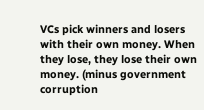VCs pick winners and losers with their own money. When they lose, they lose their own money. (minus government corruption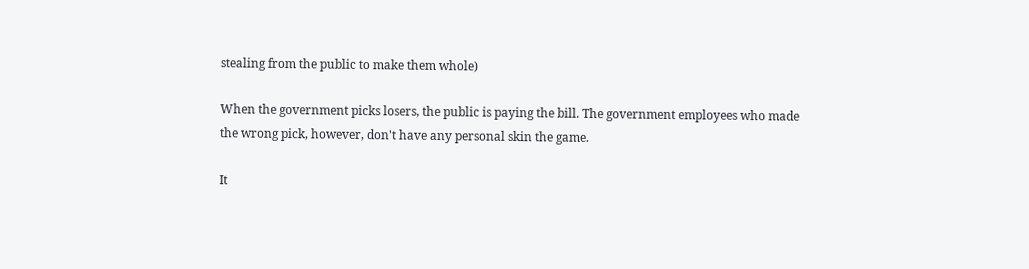stealing from the public to make them whole)

When the government picks losers, the public is paying the bill. The government employees who made the wrong pick, however, don't have any personal skin the game.

It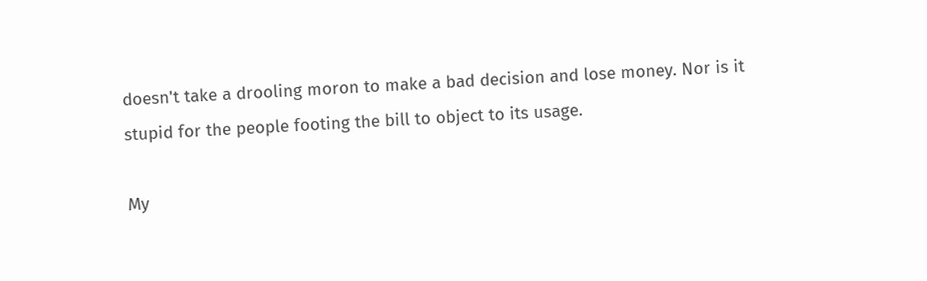doesn't take a drooling moron to make a bad decision and lose money. Nor is it stupid for the people footing the bill to object to its usage.

My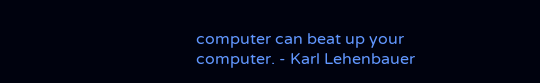computer can beat up your computer. - Karl Lehenbauer